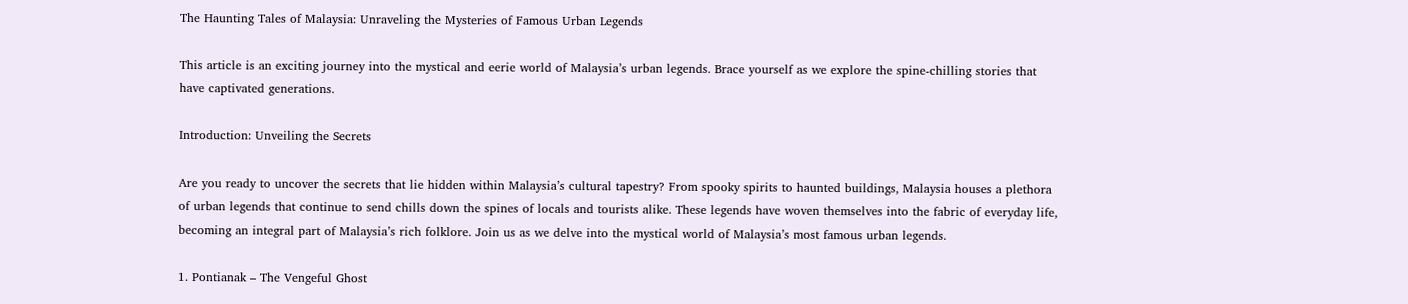The Haunting Tales of Malaysia: Unraveling the Mysteries of Famous Urban Legends

This article is an exciting journey into the mystical and eerie world of Malaysia’s urban legends. Brace yourself as we explore the spine-chilling stories that have captivated generations.

Introduction: Unveiling the Secrets

Are you ready to uncover the secrets that lie hidden within Malaysia’s cultural tapestry? From spooky spirits to haunted buildings, Malaysia houses a plethora of urban legends that continue to send chills down the spines of locals and tourists alike. These legends have woven themselves into the fabric of everyday life, becoming an integral part of Malaysia’s rich folklore. Join us as we delve into the mystical world of Malaysia’s most famous urban legends.

1. Pontianak – The Vengeful Ghost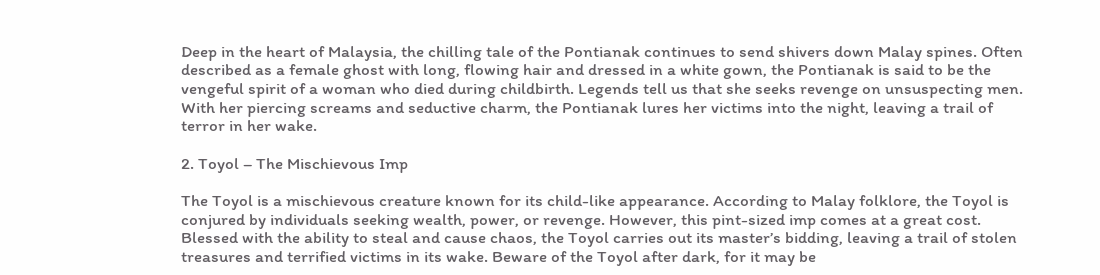Deep in the heart of Malaysia, the chilling tale of the Pontianak continues to send shivers down Malay spines. Often described as a female ghost with long, flowing hair and dressed in a white gown, the Pontianak is said to be the vengeful spirit of a woman who died during childbirth. Legends tell us that she seeks revenge on unsuspecting men. With her piercing screams and seductive charm, the Pontianak lures her victims into the night, leaving a trail of terror in her wake.

2. Toyol – The Mischievous Imp

The Toyol is a mischievous creature known for its child-like appearance. According to Malay folklore, the Toyol is conjured by individuals seeking wealth, power, or revenge. However, this pint-sized imp comes at a great cost. Blessed with the ability to steal and cause chaos, the Toyol carries out its master’s bidding, leaving a trail of stolen treasures and terrified victims in its wake. Beware of the Toyol after dark, for it may be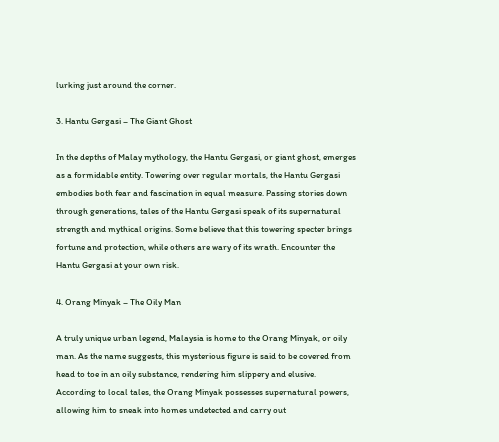lurking just around the corner.

3. Hantu Gergasi – The Giant Ghost

In the depths of Malay mythology, the Hantu Gergasi, or giant ghost, emerges as a formidable entity. Towering over regular mortals, the Hantu Gergasi embodies both fear and fascination in equal measure. Passing stories down through generations, tales of the Hantu Gergasi speak of its supernatural strength and mythical origins. Some believe that this towering specter brings fortune and protection, while others are wary of its wrath. Encounter the Hantu Gergasi at your own risk.

4. Orang Minyak – The Oily Man

A truly unique urban legend, Malaysia is home to the Orang Minyak, or oily man. As the name suggests, this mysterious figure is said to be covered from head to toe in an oily substance, rendering him slippery and elusive. According to local tales, the Orang Minyak possesses supernatural powers, allowing him to sneak into homes undetected and carry out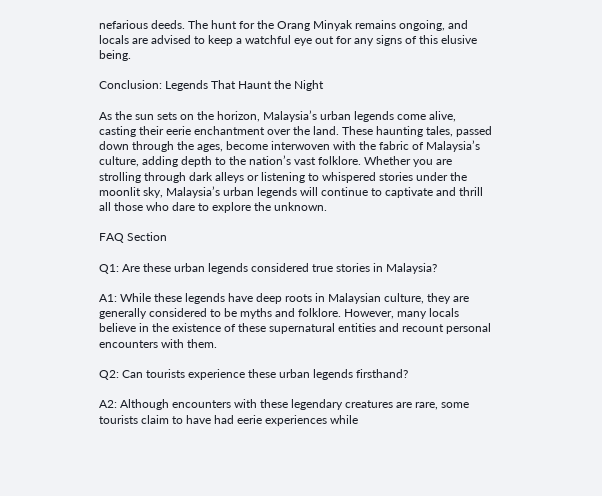nefarious deeds. The hunt for the Orang Minyak remains ongoing, and locals are advised to keep a watchful eye out for any signs of this elusive being.

Conclusion: Legends That Haunt the Night

As the sun sets on the horizon, Malaysia’s urban legends come alive, casting their eerie enchantment over the land. These haunting tales, passed down through the ages, become interwoven with the fabric of Malaysia’s culture, adding depth to the nation’s vast folklore. Whether you are strolling through dark alleys or listening to whispered stories under the moonlit sky, Malaysia’s urban legends will continue to captivate and thrill all those who dare to explore the unknown.

FAQ Section

Q1: Are these urban legends considered true stories in Malaysia?

A1: While these legends have deep roots in Malaysian culture, they are generally considered to be myths and folklore. However, many locals believe in the existence of these supernatural entities and recount personal encounters with them.

Q2: Can tourists experience these urban legends firsthand?

A2: Although encounters with these legendary creatures are rare, some tourists claim to have had eerie experiences while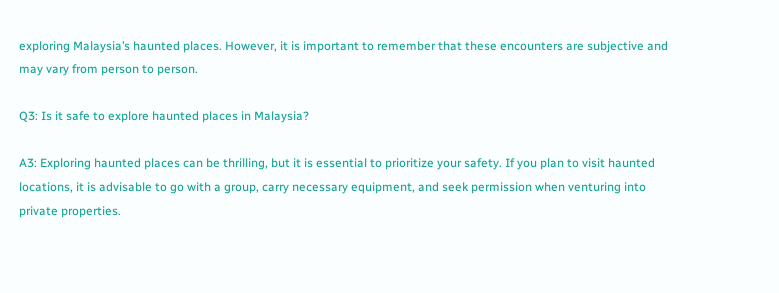exploring Malaysia’s haunted places. However, it is important to remember that these encounters are subjective and may vary from person to person.

Q3: Is it safe to explore haunted places in Malaysia?

A3: Exploring haunted places can be thrilling, but it is essential to prioritize your safety. If you plan to visit haunted locations, it is advisable to go with a group, carry necessary equipment, and seek permission when venturing into private properties.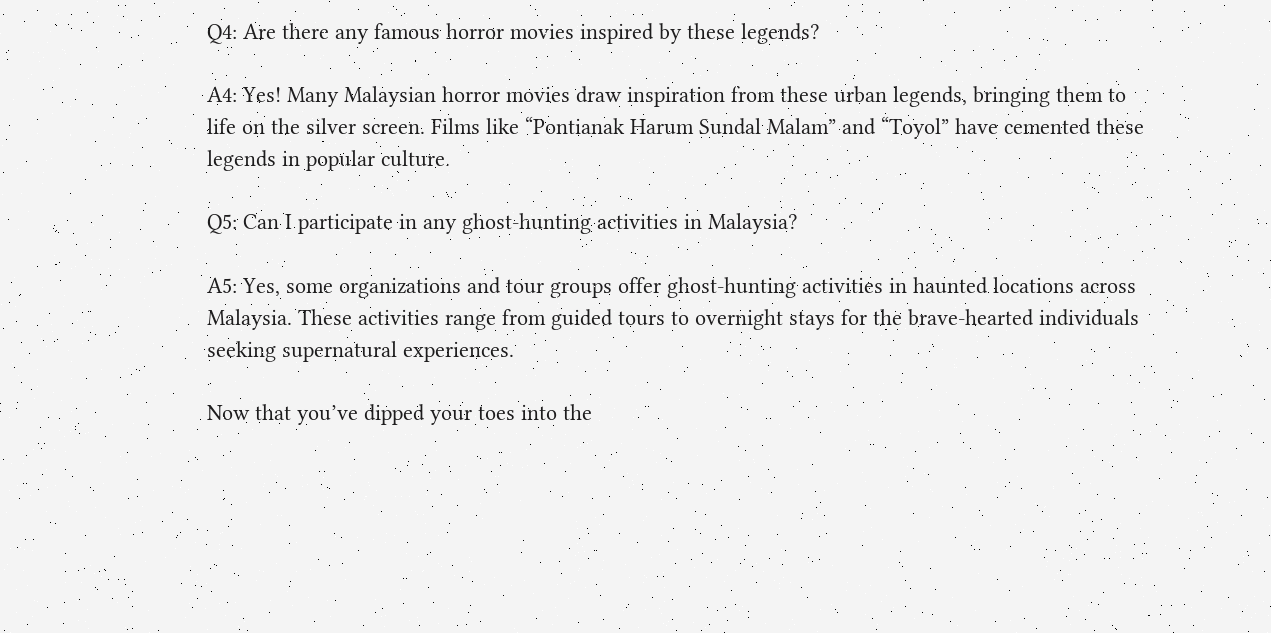Q4: Are there any famous horror movies inspired by these legends?

A4: Yes! Many Malaysian horror movies draw inspiration from these urban legends, bringing them to life on the silver screen. Films like “Pontianak Harum Sundal Malam” and “Toyol” have cemented these legends in popular culture.

Q5: Can I participate in any ghost-hunting activities in Malaysia?

A5: Yes, some organizations and tour groups offer ghost-hunting activities in haunted locations across Malaysia. These activities range from guided tours to overnight stays for the brave-hearted individuals seeking supernatural experiences.

Now that you’ve dipped your toes into the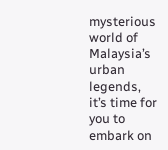mysterious world of Malaysia’s urban legends, it’s time for you to embark on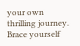your own thrilling journey. Brace yourself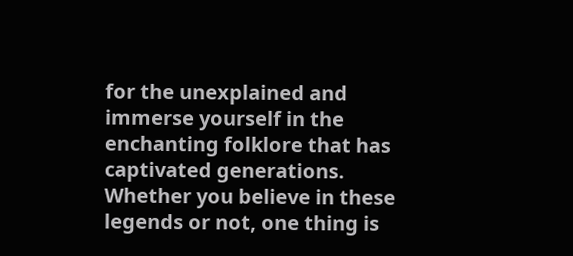for the unexplained and immerse yourself in the enchanting folklore that has captivated generations. Whether you believe in these legends or not, one thing is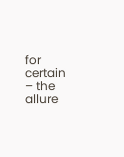for certain – the allure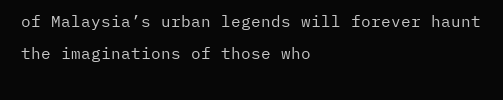of Malaysia’s urban legends will forever haunt the imaginations of those who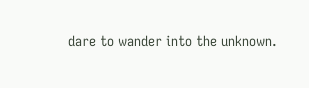dare to wander into the unknown.